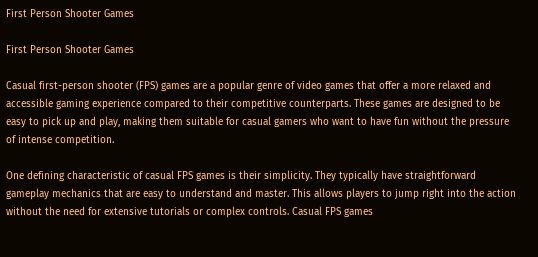First Person Shooter Games

First Person Shooter Games

Casual first-person shooter (FPS) games are a popular genre of video games that offer a more relaxed and accessible gaming experience compared to their competitive counterparts. These games are designed to be easy to pick up and play, making them suitable for casual gamers who want to have fun without the pressure of intense competition.

One defining characteristic of casual FPS games is their simplicity. They typically have straightforward gameplay mechanics that are easy to understand and master. This allows players to jump right into the action without the need for extensive tutorials or complex controls. Casual FPS games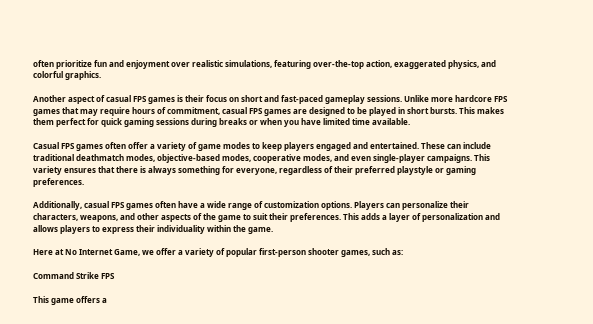often prioritize fun and enjoyment over realistic simulations, featuring over-the-top action, exaggerated physics, and colorful graphics.

Another aspect of casual FPS games is their focus on short and fast-paced gameplay sessions. Unlike more hardcore FPS games that may require hours of commitment, casual FPS games are designed to be played in short bursts. This makes them perfect for quick gaming sessions during breaks or when you have limited time available.

Casual FPS games often offer a variety of game modes to keep players engaged and entertained. These can include traditional deathmatch modes, objective-based modes, cooperative modes, and even single-player campaigns. This variety ensures that there is always something for everyone, regardless of their preferred playstyle or gaming preferences.

Additionally, casual FPS games often have a wide range of customization options. Players can personalize their characters, weapons, and other aspects of the game to suit their preferences. This adds a layer of personalization and allows players to express their individuality within the game.

Here at No Internet Game, we offer a variety of popular first-person shooter games, such as:

Command Strike FPS

This game offers a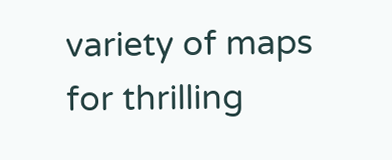variety of maps for thrilling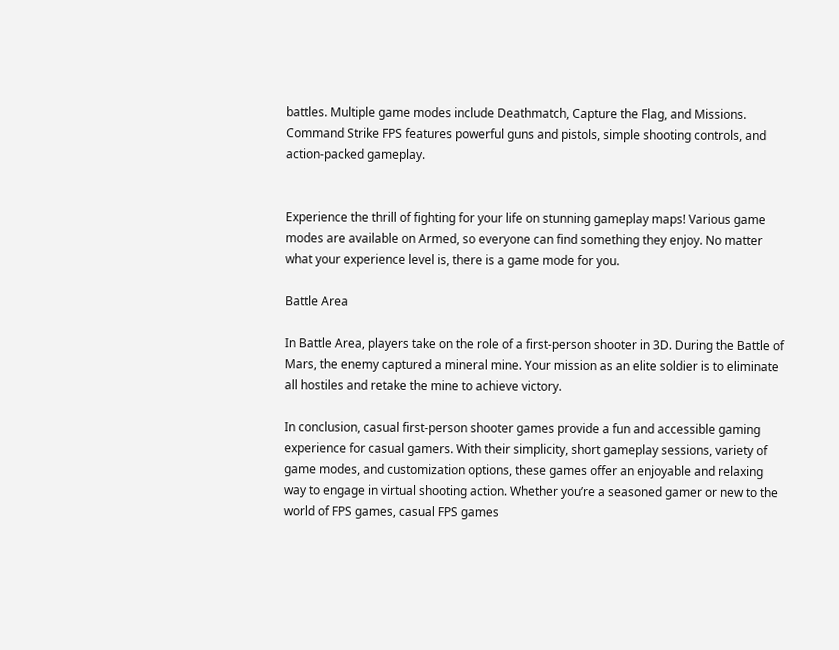battles. Multiple game modes include Deathmatch, Capture the Flag, and Missions. Command Strike FPS features powerful guns and pistols, simple shooting controls, and action-packed gameplay.


Experience the thrill of fighting for your life on stunning gameplay maps! Various game modes are available on Armed, so everyone can find something they enjoy. No matter what your experience level is, there is a game mode for you.

Battle Area

In Battle Area, players take on the role of a first-person shooter in 3D. During the Battle of Mars, the enemy captured a mineral mine. Your mission as an elite soldier is to eliminate all hostiles and retake the mine to achieve victory.

In conclusion, casual first-person shooter games provide a fun and accessible gaming experience for casual gamers. With their simplicity, short gameplay sessions, variety of game modes, and customization options, these games offer an enjoyable and relaxing way to engage in virtual shooting action. Whether you’re a seasoned gamer or new to the world of FPS games, casual FPS games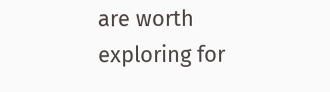are worth exploring for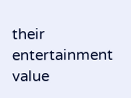their entertainment value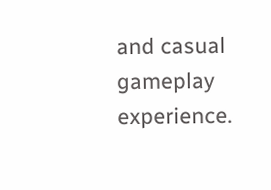and casual gameplay experience.